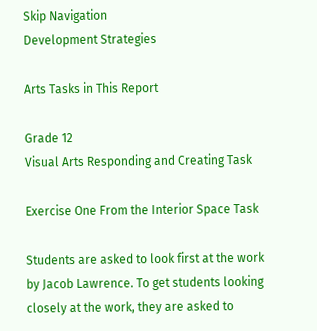Skip Navigation
Development Strategies

Arts Tasks in This Report

Grade 12
Visual Arts Responding and Creating Task

Exercise One From the Interior Space Task

Students are asked to look first at the work by Jacob Lawrence. To get students looking closely at the work, they are asked to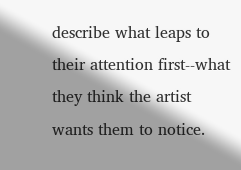describe what leaps to their attention first--what they think the artist wants them to notice.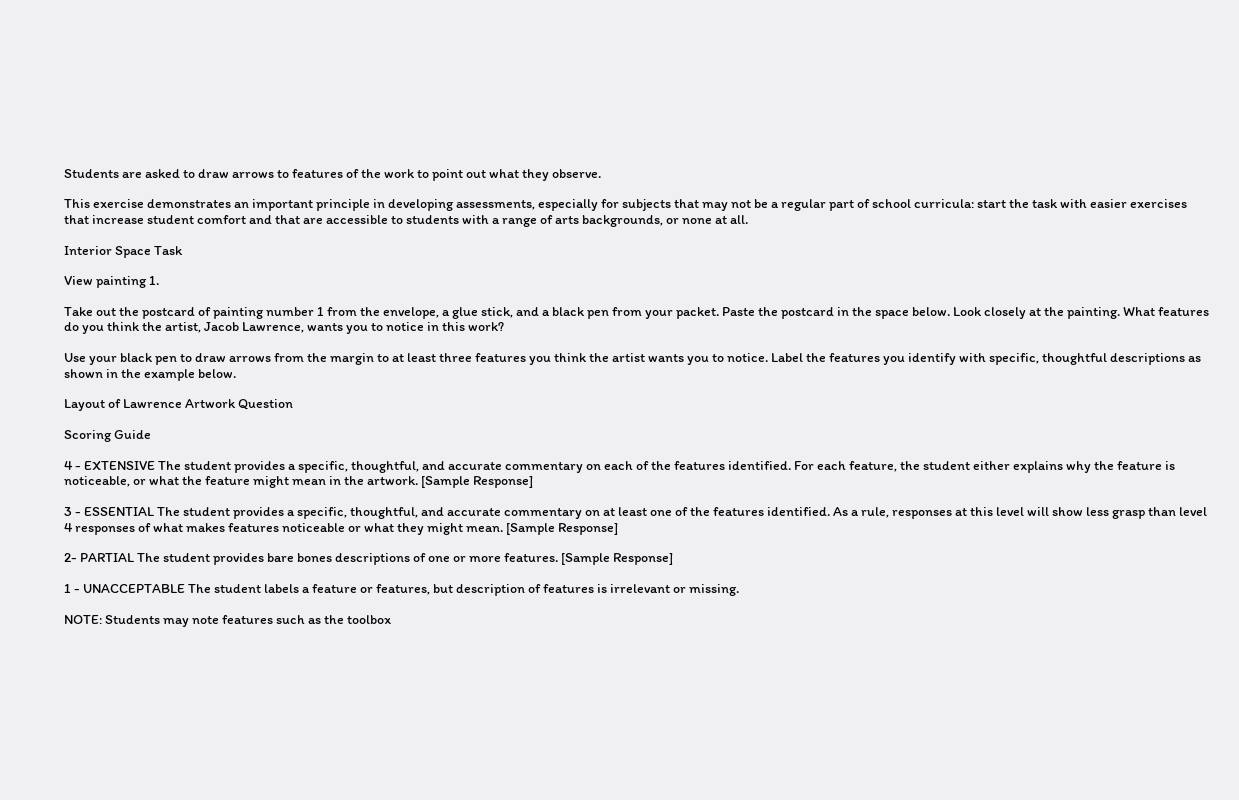Students are asked to draw arrows to features of the work to point out what they observe.

This exercise demonstrates an important principle in developing assessments, especially for subjects that may not be a regular part of school curricula: start the task with easier exercises that increase student comfort and that are accessible to students with a range of arts backgrounds, or none at all.

Interior Space Task

View painting 1.

Take out the postcard of painting number 1 from the envelope, a glue stick, and a black pen from your packet. Paste the postcard in the space below. Look closely at the painting. What features do you think the artist, Jacob Lawrence, wants you to notice in this work?

Use your black pen to draw arrows from the margin to at least three features you think the artist wants you to notice. Label the features you identify with specific, thoughtful descriptions as shown in the example below.

Layout of Lawrence Artwork Question

Scoring Guide

4 - EXTENSIVE The student provides a specific, thoughtful, and accurate commentary on each of the features identified. For each feature, the student either explains why the feature is noticeable, or what the feature might mean in the artwork. [Sample Response]

3 - ESSENTIAL The student provides a specific, thoughtful, and accurate commentary on at least one of the features identified. As a rule, responses at this level will show less grasp than level 4 responses of what makes features noticeable or what they might mean. [Sample Response]

2- PARTIAL The student provides bare bones descriptions of one or more features. [Sample Response]

1 - UNACCEPTABLE The student labels a feature or features, but description of features is irrelevant or missing.

NOTE: Students may note features such as the toolbox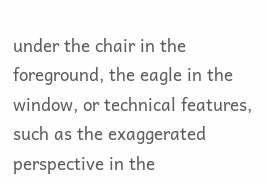under the chair in the foreground, the eagle in the window, or technical features, such as the exaggerated perspective in the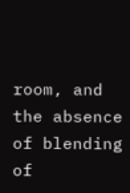room, and the absence of blending of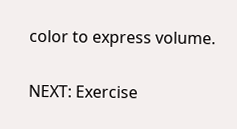color to express volume.

NEXT: Exercise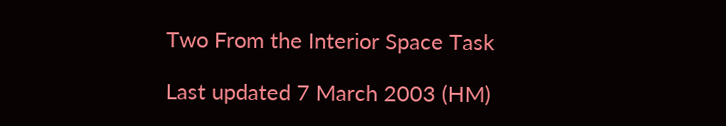Two From the Interior Space Task

Last updated 7 March 2003 (HM)